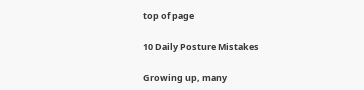top of page

10 Daily Posture Mistakes

Growing up, many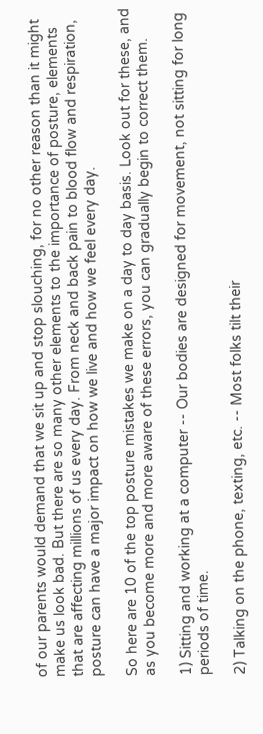of our parents would demand that we sit up and stop slouching, for no other reason than it might make us look bad. But there are so many other elements to the importance of posture, elements that are affecting millions of us every day. From neck and back pain to blood flow and respiration, posture can have a major impact on how we live and how we feel every day.

So here are 10 of the top posture mistakes we make on a day to day basis. Look out for these, and as you become more and more aware of these errors, you can gradually begin to correct them.

1) Sitting and working at a computer -- Our bodies are designed for movement, not sitting for long periods of time.

2) Talking on the phone, texting, etc. -- Most folks tilt their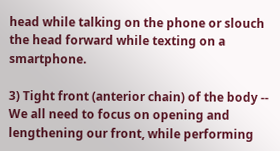head while talking on the phone or slouch the head forward while texting on a smartphone.

3) Tight front (anterior chain) of the body -- We all need to focus on opening and lengthening our front, while performing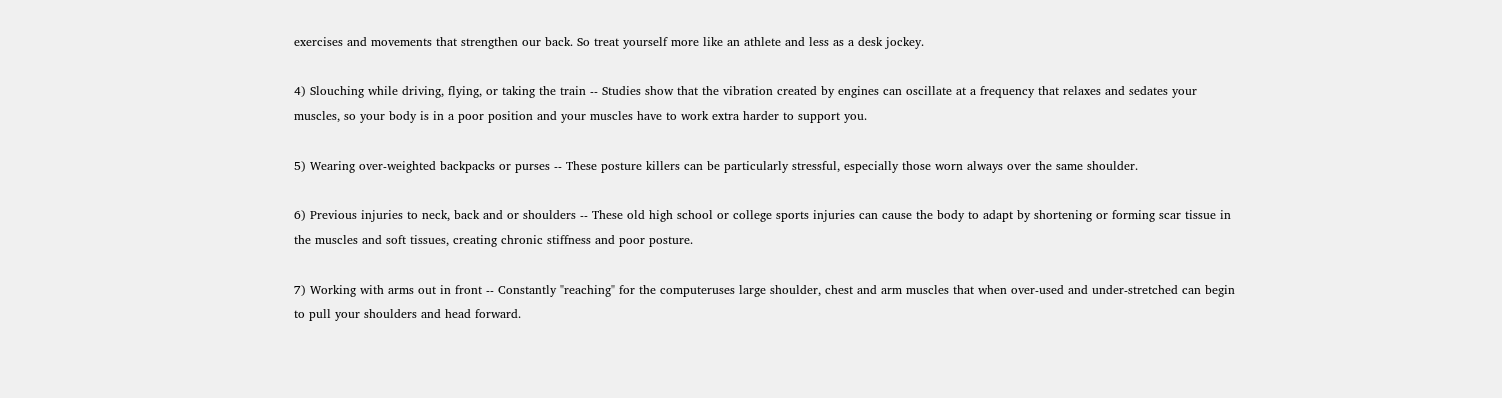exercises and movements that strengthen our back. So treat yourself more like an athlete and less as a desk jockey.

4) Slouching while driving, flying, or taking the train -- Studies show that the vibration created by engines can oscillate at a frequency that relaxes and sedates your muscles, so your body is in a poor position and your muscles have to work extra harder to support you.

5) Wearing over-weighted backpacks or purses -- These posture killers can be particularly stressful, especially those worn always over the same shoulder.

6) Previous injuries to neck, back and or shoulders -- These old high school or college sports injuries can cause the body to adapt by shortening or forming scar tissue in the muscles and soft tissues, creating chronic stiffness and poor posture.

7) Working with arms out in front -- Constantly "reaching" for the computeruses large shoulder, chest and arm muscles that when over-used and under-stretched can begin to pull your shoulders and head forward.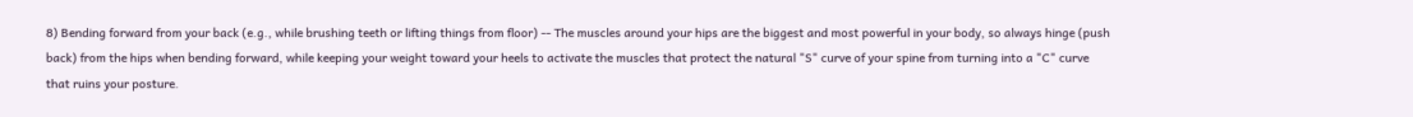8) Bending forward from your back (e.g., while brushing teeth or lifting things from floor) -- The muscles around your hips are the biggest and most powerful in your body, so always hinge (push back) from the hips when bending forward, while keeping your weight toward your heels to activate the muscles that protect the natural "S" curve of your spine from turning into a "C" curve that ruins your posture.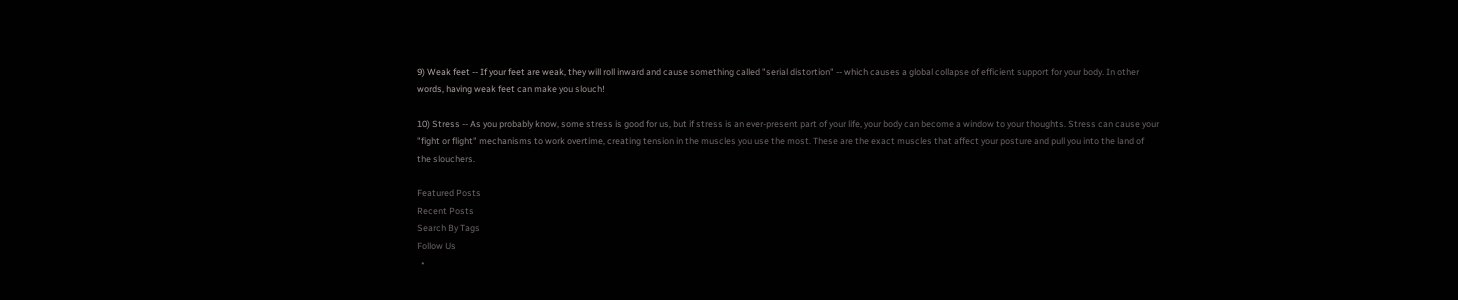9) Weak feet -- If your feet are weak, they will roll inward and cause something called "serial distortion" -- which causes a global collapse of efficient support for your body. In other words, having weak feet can make you slouch!

10) Stress -- As you probably know, some stress is good for us, but if stress is an ever-present part of your life, your body can become a window to your thoughts. Stress can cause your "fight or flight" mechanisms to work overtime, creating tension in the muscles you use the most. These are the exact muscles that affect your posture and pull you into the land of the slouchers.

Featured Posts
Recent Posts
Search By Tags
Follow Us
  •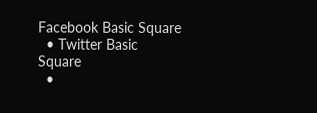Facebook Basic Square
  • Twitter Basic Square
  •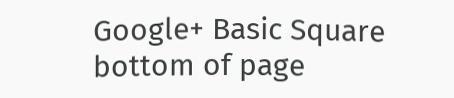Google+ Basic Square
bottom of page